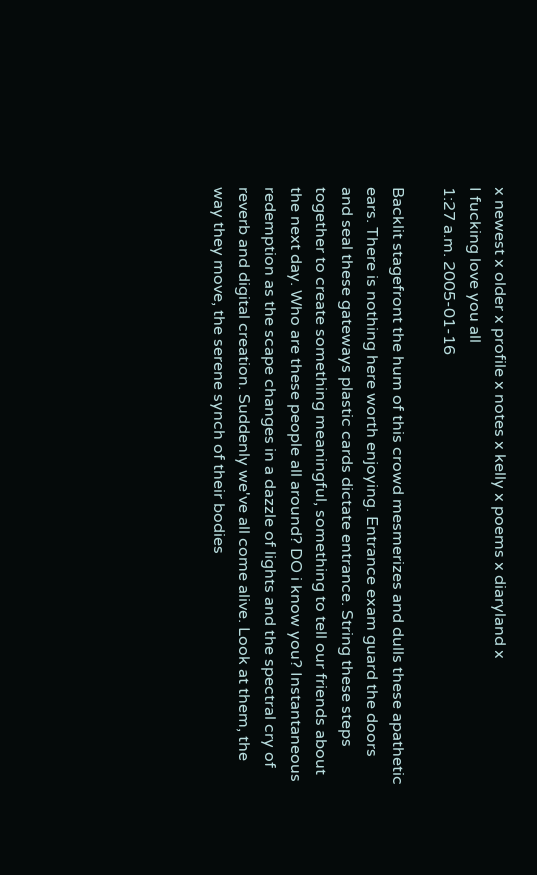x newest x older x profile x notes x kelly x poems x diaryland x
I fucking love you all
1:27 a.m. 2005-01-16

Backlit stagefront the hum of this crowd mesmerizes and dulls these apathetic ears. There is nothing here worth enjoying. Entrance exam guard the doors and seal these gateways plastic cards dictate entrance. String these steps together to create something meaningful, something to tell our friends about the next day. Who are these people all around? DO i know you? Instantaneous redemption as the scape changes in a dazzle of lights and the spectral cry of reverb and digital creation. Suddenly we've all come alive. Look at them, the way they move, the serene synch of their bodies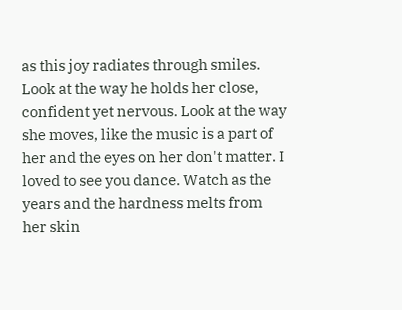as this joy radiates through smiles. Look at the way he holds her close, confident yet nervous. Look at the way she moves, like the music is a part of her and the eyes on her don't matter. I loved to see you dance. Watch as the years and the hardness melts from her skin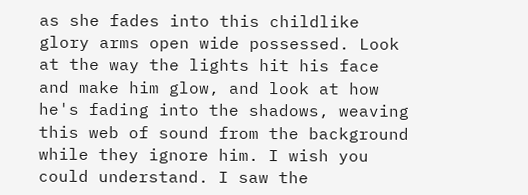as she fades into this childlike glory arms open wide possessed. Look at the way the lights hit his face and make him glow, and look at how he's fading into the shadows, weaving this web of sound from the background while they ignore him. I wish you could understand. I saw the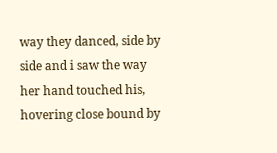way they danced, side by side and i saw the way her hand touched his, hovering close bound by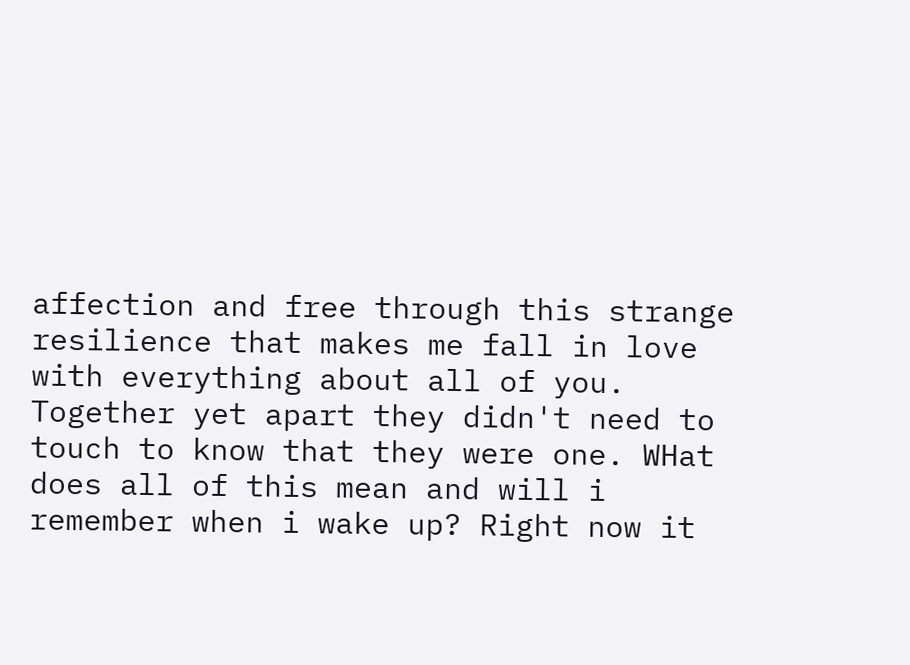affection and free through this strange resilience that makes me fall in love with everything about all of you. Together yet apart they didn't need to touch to know that they were one. WHat does all of this mean and will i remember when i wake up? Right now it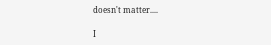doesn't matter....

I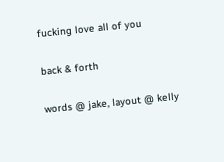fucking love all of you

back & forth

words @ jake, layout @ kelly